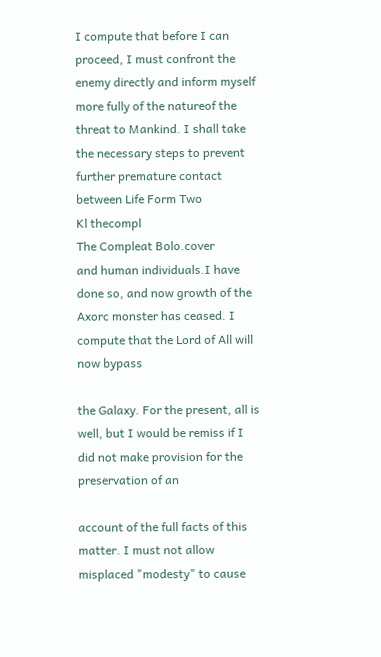I compute that before I can proceed, I must confront the enemy directly and inform myself more fully of the natureof the threat to Mankind. I shall take the necessary steps to prevent further premature contact between Life Form Two
Kl thecompl
The Compleat Bolo.cover
and human individuals.I have done so, and now growth of the Axorc monster has ceased. I compute that the Lord of All will now bypass

the Galaxy. For the present, all is well, but I would be remiss if I did not make provision for the preservation of an

account of the full facts of this matter. I must not allow misplaced "modesty" to cause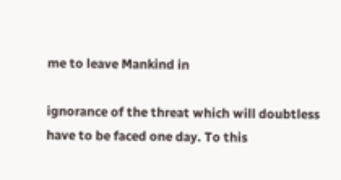me to leave Mankind in

ignorance of the threat which will doubtless have to be faced one day. To this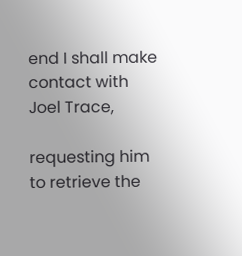end I shall make contact with Joel Trace,

requesting him to retrieve the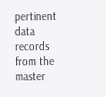pertinent data records from the master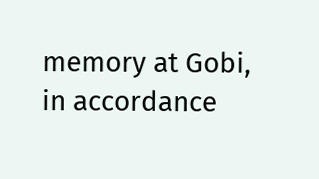memory at Gobi, in accordance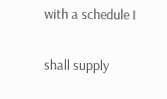with a schedule I

shall supply